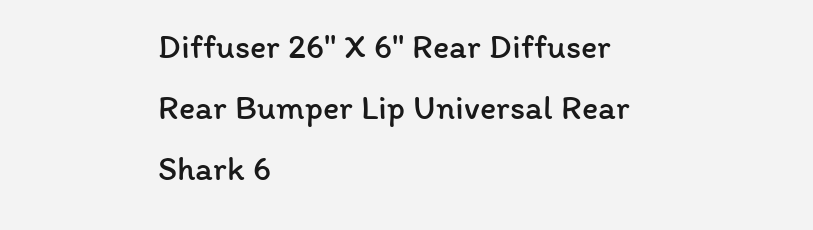Diffuser 26" X 6" Rear Diffuser Rear Bumper Lip Universal Rear Shark 6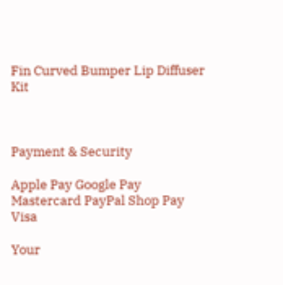Fin Curved Bumper Lip Diffuser Kit



Payment & Security

Apple Pay Google Pay Mastercard PayPal Shop Pay Visa

Your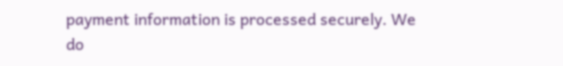payment information is processed securely. We do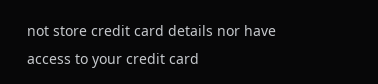not store credit card details nor have access to your credit card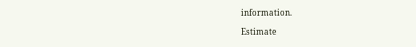information.

Estimate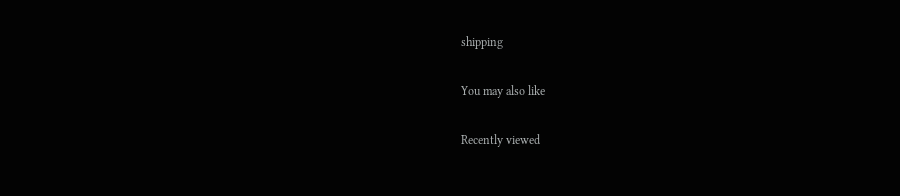shipping

You may also like

Recently viewed